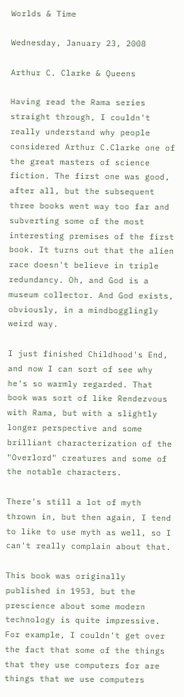Worlds & Time

Wednesday, January 23, 2008

Arthur C. Clarke & Queens

Having read the Rama series straight through, I couldn't really understand why people considered Arthur C.Clarke one of the great masters of science fiction. The first one was good, after all, but the subsequent three books went way too far and subverting some of the most interesting premises of the first book. It turns out that the alien race doesn't believe in triple redundancy. Oh, and God is a museum collector. And God exists, obviously, in a mindbogglingly weird way.

I just finished Childhood's End, and now I can sort of see why he's so warmly regarded. That book was sort of like Rendezvous with Rama, but with a slightly longer perspective and some brilliant characterization of the "Overlord" creatures and some of the notable characters.

There's still a lot of myth thrown in, but then again, I tend to like to use myth as well, so I can't really complain about that.

This book was originally published in 1953, but the prescience about some modern technology is quite impressive. For example, I couldn't get over the fact that some of the things that they use computers for are things that we use computers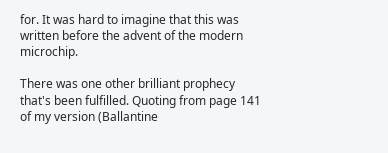for. It was hard to imagine that this was written before the advent of the modern microchip.

There was one other brilliant prophecy that's been fulfilled. Quoting from page 141 of my version (Ballantine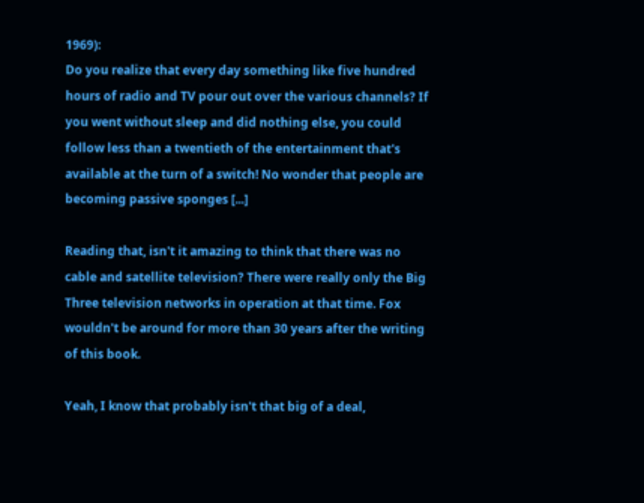1969):
Do you realize that every day something like five hundred hours of radio and TV pour out over the various channels? If you went without sleep and did nothing else, you could follow less than a twentieth of the entertainment that's available at the turn of a switch! No wonder that people are becoming passive sponges [...]

Reading that, isn't it amazing to think that there was no cable and satellite television? There were really only the Big Three television networks in operation at that time. Fox wouldn't be around for more than 30 years after the writing of this book.

Yeah, I know that probably isn't that big of a deal,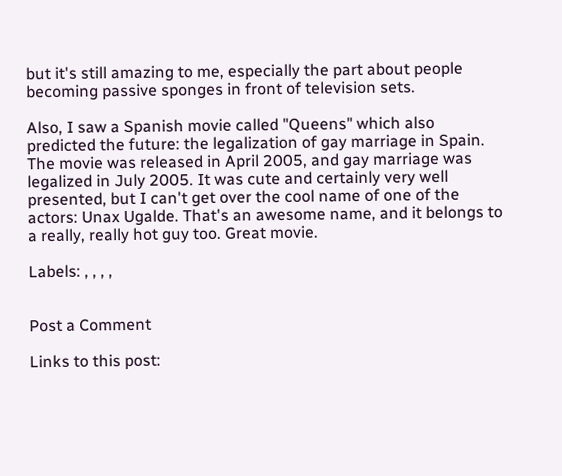but it's still amazing to me, especially the part about people becoming passive sponges in front of television sets.

Also, I saw a Spanish movie called "Queens" which also predicted the future: the legalization of gay marriage in Spain. The movie was released in April 2005, and gay marriage was legalized in July 2005. It was cute and certainly very well presented, but I can't get over the cool name of one of the actors: Unax Ugalde. That's an awesome name, and it belongs to a really, really hot guy too. Great movie.

Labels: , , , ,


Post a Comment

Links to this post: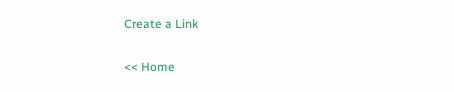Create a Link

<< Home